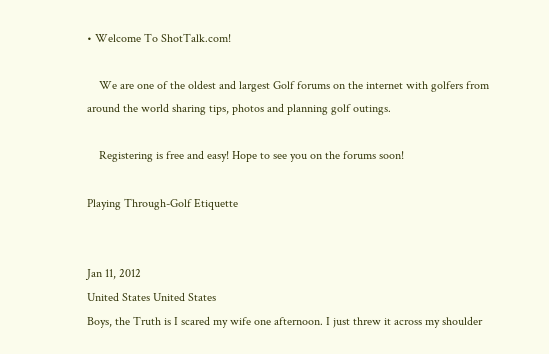• Welcome To ShotTalk.com!

    We are one of the oldest and largest Golf forums on the internet with golfers from around the world sharing tips, photos and planning golf outings.

    Registering is free and easy! Hope to see you on the forums soon!

Playing Through-Golf Etiquette


Jan 11, 2012
United States United States
Boys, the Truth is I scared my wife one afternoon. I just threw it across my shoulder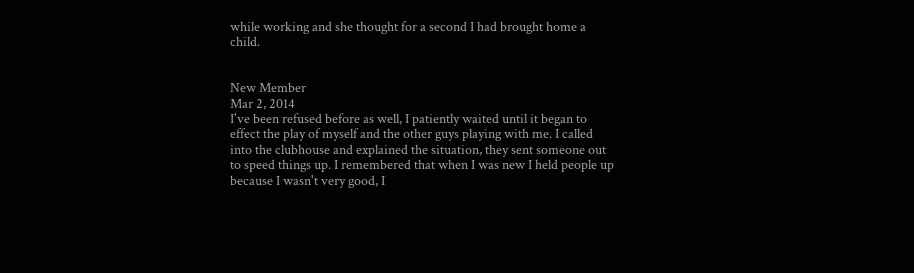while working and she thought for a second I had brought home a child.


New Member
Mar 2, 2014
I've been refused before as well, I patiently waited until it began to effect the play of myself and the other guys playing with me. I called into the clubhouse and explained the situation, they sent someone out to speed things up. I remembered that when I was new I held people up because I wasn't very good, I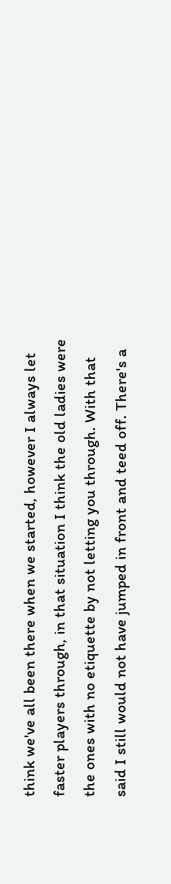think we've all been there when we started, however I always let faster players through, in that situation I think the old ladies were the ones with no etiquette by not letting you through. With that said I still would not have jumped in front and teed off. There's a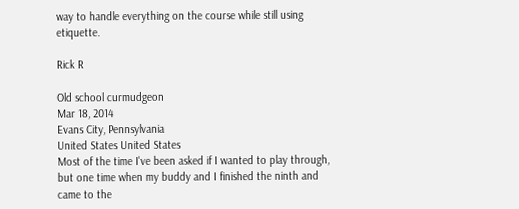way to handle everything on the course while still using etiquette.

Rick R

Old school curmudgeon
Mar 18, 2014
Evans City, Pennsylvania
United States United States
Most of the time I've been asked if I wanted to play through, but one time when my buddy and I finished the ninth and came to the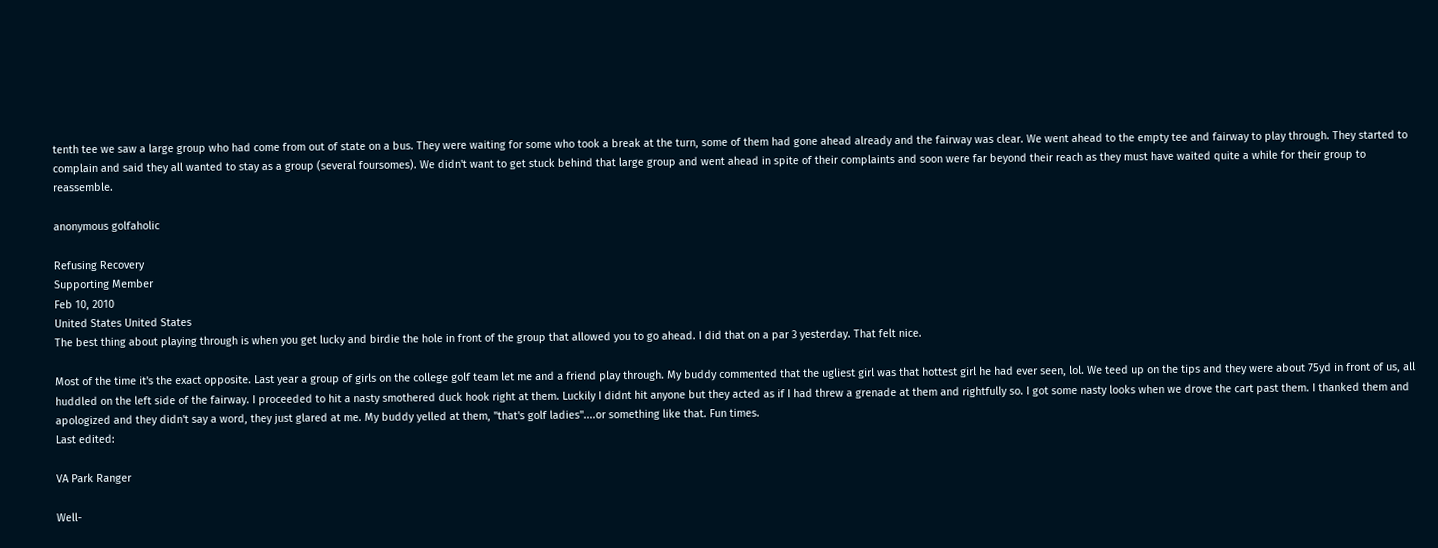tenth tee we saw a large group who had come from out of state on a bus. They were waiting for some who took a break at the turn, some of them had gone ahead already and the fairway was clear. We went ahead to the empty tee and fairway to play through. They started to complain and said they all wanted to stay as a group (several foursomes). We didn't want to get stuck behind that large group and went ahead in spite of their complaints and soon were far beyond their reach as they must have waited quite a while for their group to reassemble.

anonymous golfaholic

Refusing Recovery
Supporting Member
Feb 10, 2010
United States United States
The best thing about playing through is when you get lucky and birdie the hole in front of the group that allowed you to go ahead. I did that on a par 3 yesterday. That felt nice.

Most of the time it's the exact opposite. Last year a group of girls on the college golf team let me and a friend play through. My buddy commented that the ugliest girl was that hottest girl he had ever seen, lol. We teed up on the tips and they were about 75yd in front of us, all huddled on the left side of the fairway. I proceeded to hit a nasty smothered duck hook right at them. Luckily I didnt hit anyone but they acted as if I had threw a grenade at them and rightfully so. I got some nasty looks when we drove the cart past them. I thanked them and apologized and they didn't say a word, they just glared at me. My buddy yelled at them, "that's golf ladies"....or something like that. Fun times.
Last edited:

VA Park Ranger

Well-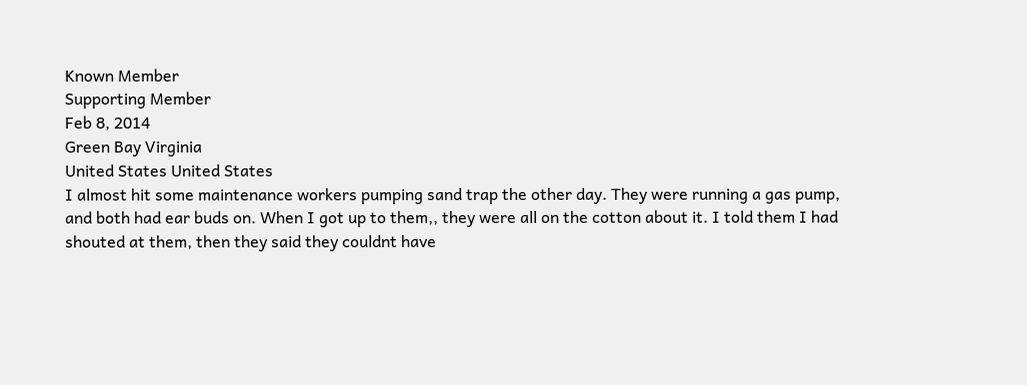Known Member
Supporting Member
Feb 8, 2014
Green Bay Virginia
United States United States
I almost hit some maintenance workers pumping sand trap the other day. They were running a gas pump, and both had ear buds on. When I got up to them,, they were all on the cotton about it. I told them I had shouted at them, then they said they couldnt have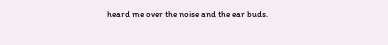heard me over the noise and the ear buds.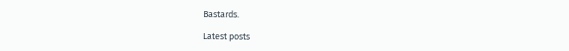Bastards.

Latest posts